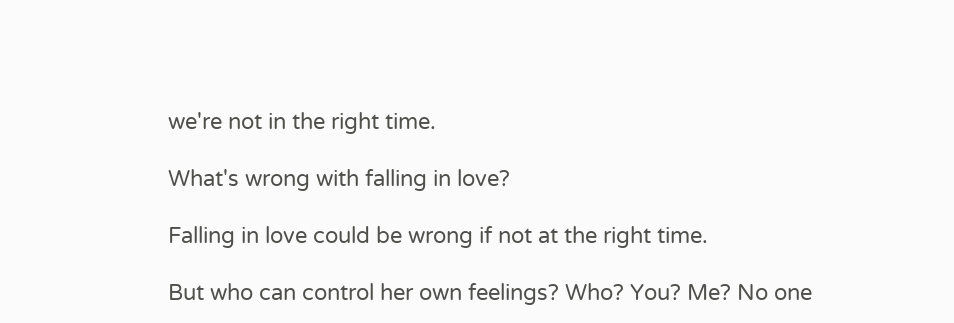we're not in the right time.

What's wrong with falling in love?

Falling in love could be wrong if not at the right time.

But who can control her own feelings? Who? You? Me? No one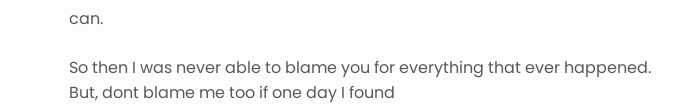can.

So then I was never able to blame you for everything that ever happened. But, dont blame me too if one day I found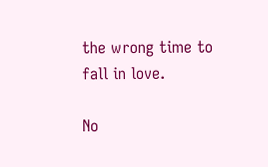the wrong time to fall in love.

No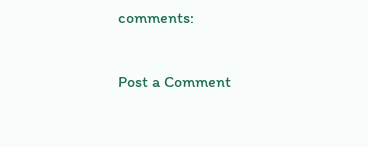comments:

Post a Comment